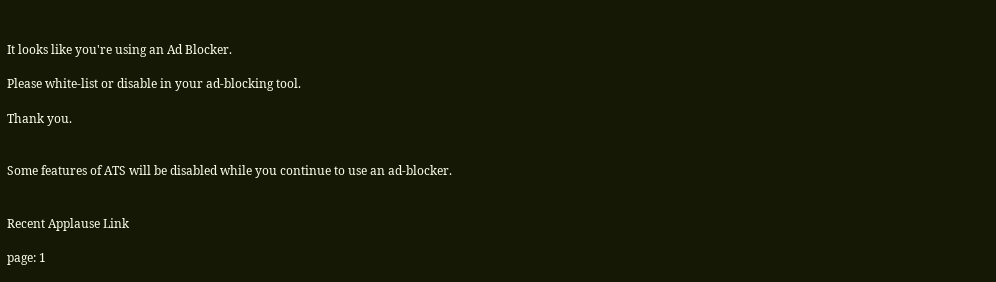It looks like you're using an Ad Blocker.

Please white-list or disable in your ad-blocking tool.

Thank you.


Some features of ATS will be disabled while you continue to use an ad-blocker.


Recent Applause Link

page: 1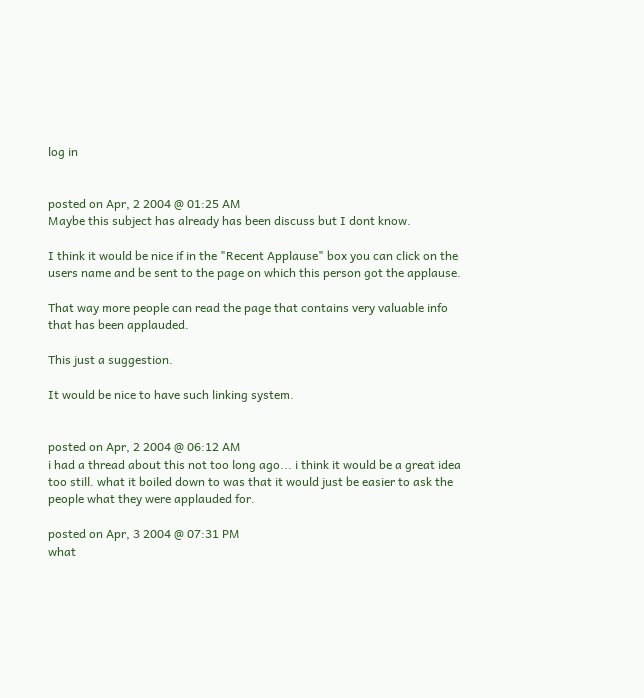log in


posted on Apr, 2 2004 @ 01:25 AM
Maybe this subject has already has been discuss but I dont know.

I think it would be nice if in the "Recent Applause" box you can click on the users name and be sent to the page on which this person got the applause.

That way more people can read the page that contains very valuable info that has been applauded.

This just a suggestion.

It would be nice to have such linking system.


posted on Apr, 2 2004 @ 06:12 AM
i had a thread about this not too long ago... i think it would be a great idea too still. what it boiled down to was that it would just be easier to ask the people what they were applauded for.

posted on Apr, 3 2004 @ 07:31 PM
what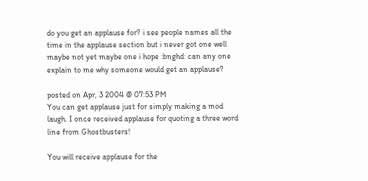do you get an applause for? i see people names all the time in the applause section but i never got one well maybe not yet maybe one i hope :bnghd: can any one explain to me why someone would get an applause?

posted on Apr, 3 2004 @ 07:53 PM
You can get applause just for simply making a mod laugh. I once received applause for quoting a three word line from Ghostbusters!

You will receive applause for the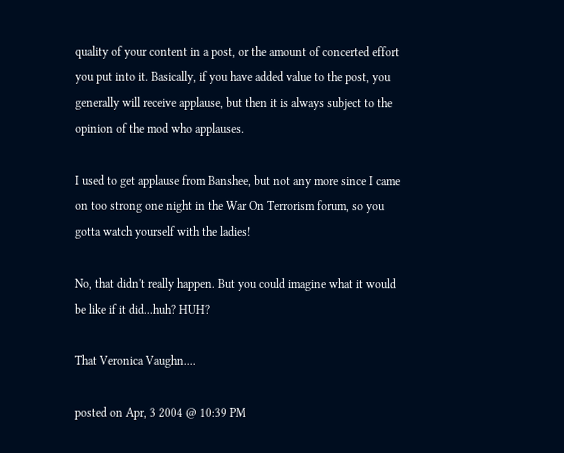quality of your content in a post, or the amount of concerted effort you put into it. Basically, if you have added value to the post, you generally will receive applause, but then it is always subject to the opinion of the mod who applauses.

I used to get applause from Banshee, but not any more since I came on too strong one night in the War On Terrorism forum, so you gotta watch yourself with the ladies!

No, that didn't really happen. But you could imagine what it would be like if it did...huh? HUH?

That Veronica Vaughn....

posted on Apr, 3 2004 @ 10:39 PM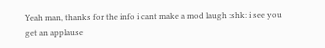Yeah man, thanks for the info i cant make a mod laugh :shk: i see you get an applause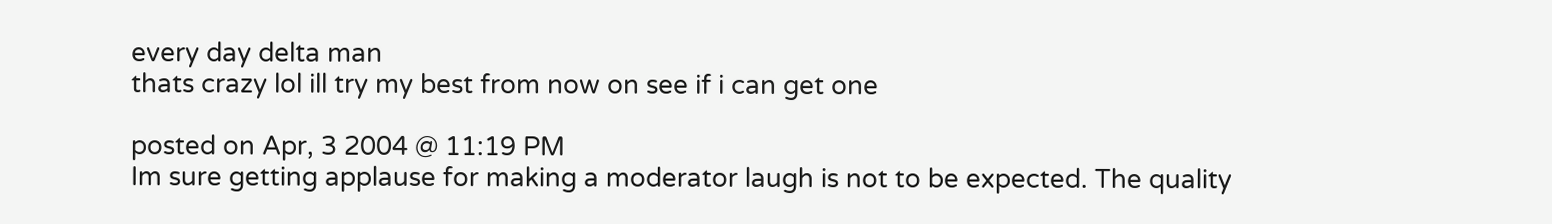every day delta man
thats crazy lol ill try my best from now on see if i can get one

posted on Apr, 3 2004 @ 11:19 PM
Im sure getting applause for making a moderator laugh is not to be expected. The quality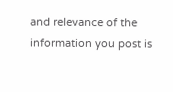and relevance of the information you post is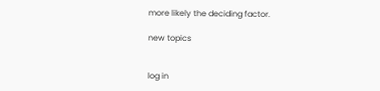more likely the deciding factor.

new topics


log in